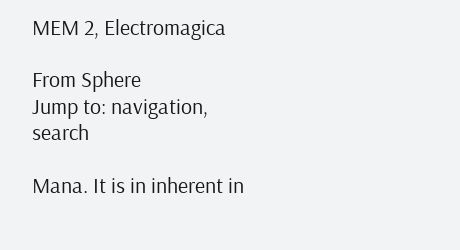MEM 2, Electromagica

From Sphere
Jump to: navigation, search

Mana. It is in inherent in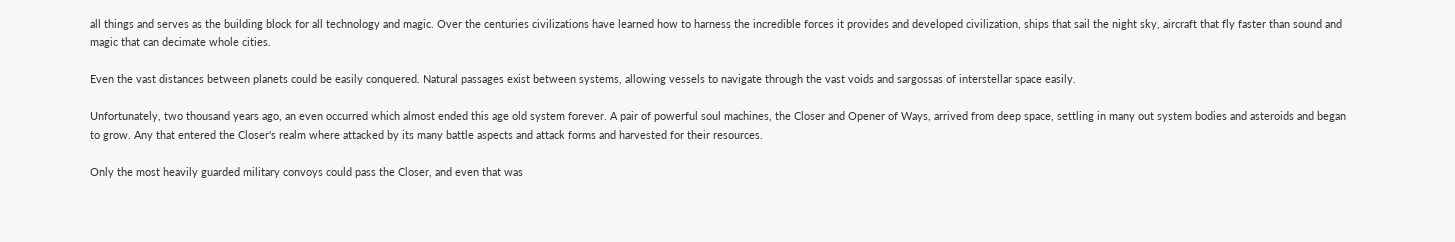all things and serves as the building block for all technology and magic. Over the centuries civilizations have learned how to harness the incredible forces it provides and developed civilization, ships that sail the night sky, aircraft that fly faster than sound and magic that can decimate whole cities.

Even the vast distances between planets could be easily conquered. Natural passages exist between systems, allowing vessels to navigate through the vast voids and sargossas of interstellar space easily.

Unfortunately, two thousand years ago, an even occurred which almost ended this age old system forever. A pair of powerful soul machines, the Closer and Opener of Ways, arrived from deep space, settling in many out system bodies and asteroids and began to grow. Any that entered the Closer's realm where attacked by its many battle aspects and attack forms and harvested for their resources.

Only the most heavily guarded military convoys could pass the Closer, and even that was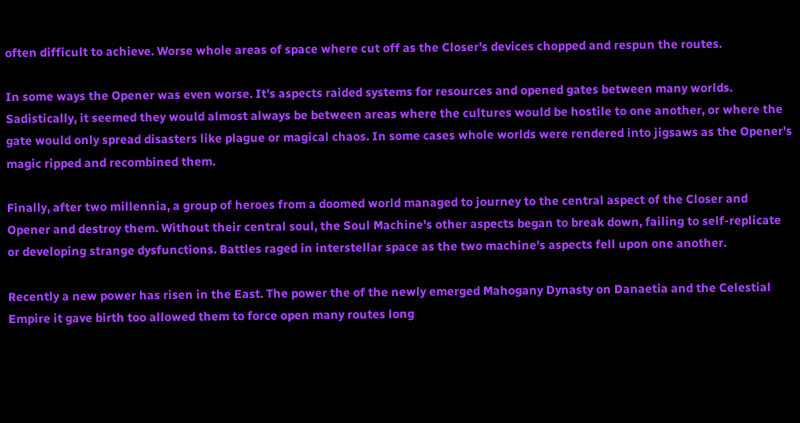often difficult to achieve. Worse whole areas of space where cut off as the Closer's devices chopped and respun the routes.

In some ways the Opener was even worse. It's aspects raided systems for resources and opened gates between many worlds. Sadistically, it seemed they would almost always be between areas where the cultures would be hostile to one another, or where the gate would only spread disasters like plague or magical chaos. In some cases whole worlds were rendered into jigsaws as the Opener's magic ripped and recombined them.

Finally, after two millennia, a group of heroes from a doomed world managed to journey to the central aspect of the Closer and Opener and destroy them. Without their central soul, the Soul Machine's other aspects began to break down, failing to self-replicate or developing strange dysfunctions. Battles raged in interstellar space as the two machine's aspects fell upon one another.

Recently a new power has risen in the East. The power the of the newly emerged Mahogany Dynasty on Danaetia and the Celestial Empire it gave birth too allowed them to force open many routes long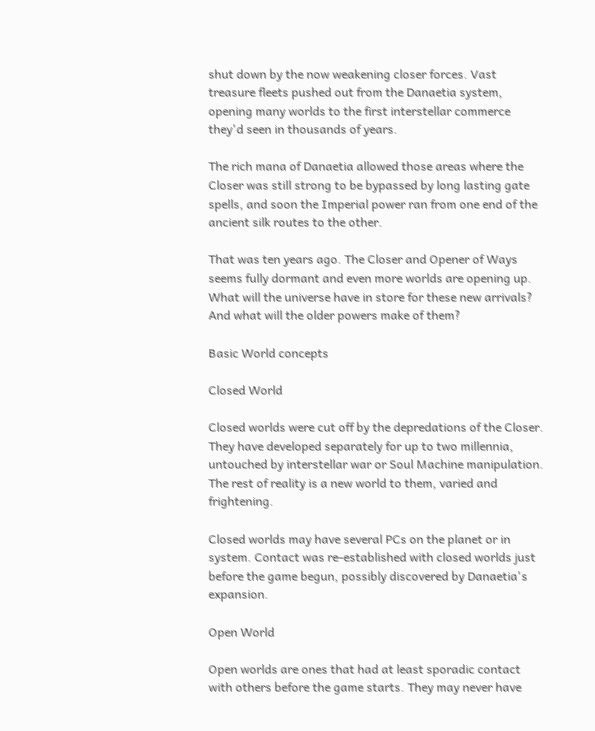shut down by the now weakening closer forces. Vast treasure fleets pushed out from the Danaetia system, opening many worlds to the first interstellar commerce they'd seen in thousands of years.

The rich mana of Danaetia allowed those areas where the Closer was still strong to be bypassed by long lasting gate spells, and soon the Imperial power ran from one end of the ancient silk routes to the other.

That was ten years ago. The Closer and Opener of Ways seems fully dormant and even more worlds are opening up. What will the universe have in store for these new arrivals? And what will the older powers make of them?

Basic World concepts

Closed World

Closed worlds were cut off by the depredations of the Closer. They have developed separately for up to two millennia, untouched by interstellar war or Soul Machine manipulation. The rest of reality is a new world to them, varied and frightening.

Closed worlds may have several PCs on the planet or in system. Contact was re-established with closed worlds just before the game begun, possibly discovered by Danaetia's expansion.

Open World

Open worlds are ones that had at least sporadic contact with others before the game starts. They may never have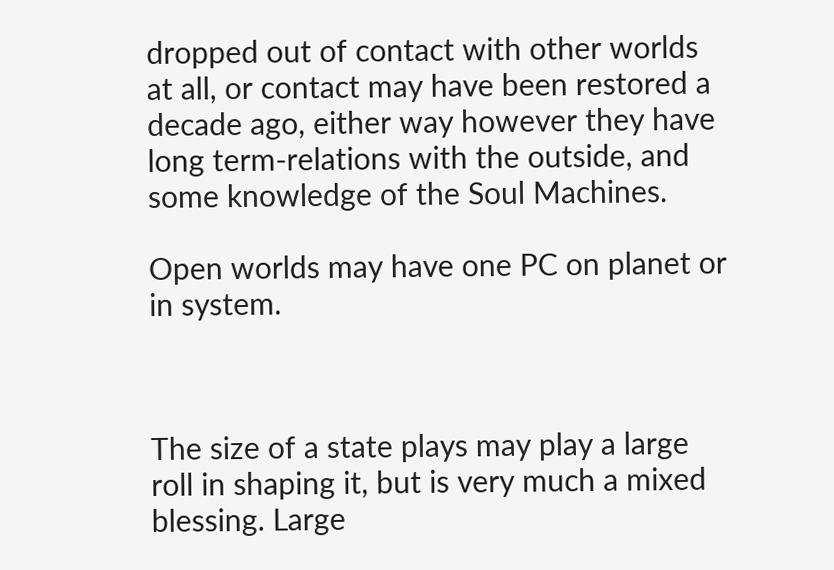dropped out of contact with other worlds at all, or contact may have been restored a decade ago, either way however they have long term-relations with the outside, and some knowledge of the Soul Machines.

Open worlds may have one PC on planet or in system.



The size of a state plays may play a large roll in shaping it, but is very much a mixed blessing. Large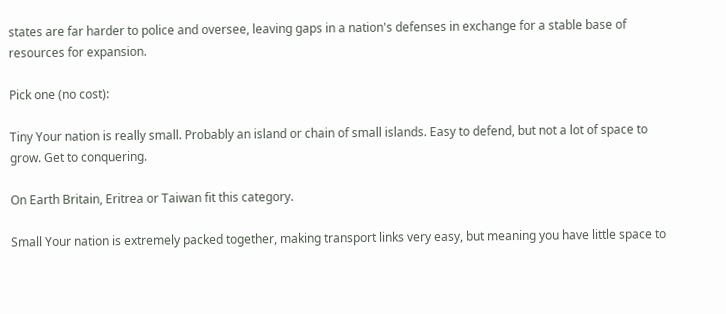states are far harder to police and oversee, leaving gaps in a nation's defenses in exchange for a stable base of resources for expansion.

Pick one (no cost):

Tiny Your nation is really small. Probably an island or chain of small islands. Easy to defend, but not a lot of space to grow. Get to conquering.

On Earth Britain, Eritrea or Taiwan fit this category.

Small Your nation is extremely packed together, making transport links very easy, but meaning you have little space to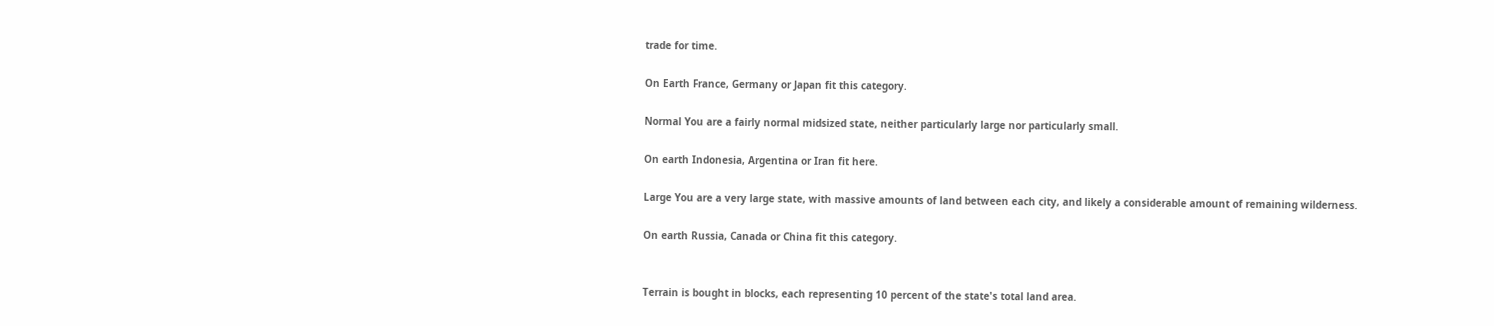trade for time.

On Earth France, Germany or Japan fit this category.

Normal You are a fairly normal midsized state, neither particularly large nor particularly small.

On earth Indonesia, Argentina or Iran fit here.

Large You are a very large state, with massive amounts of land between each city, and likely a considerable amount of remaining wilderness.

On earth Russia, Canada or China fit this category.


Terrain is bought in blocks, each representing 10 percent of the state's total land area.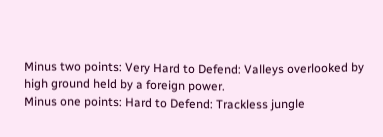Minus two points: Very Hard to Defend: Valleys overlooked by high ground held by a foreign power.
Minus one points: Hard to Defend: Trackless jungle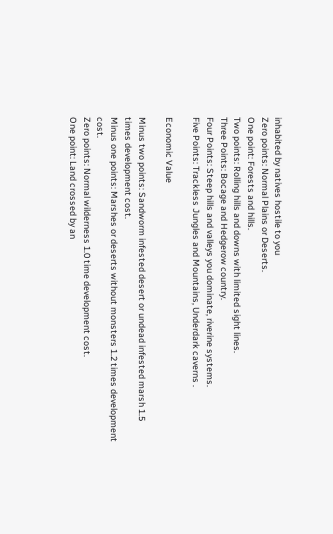inhabited by natives hostile to you
Zero points: Normal Plains or Deserts.
One point: Forests and hills.
Two points: Rolling hills and downs with limited sight lines.
Three Points: Bocage and Hedgerow country.
Four Points: Steep hills and valleys you dominate, riverine systems.
Five Points: Trackless Jungles and Mountains, Underdark caverns .

Economic Value

Minus two points: Sandworm infested desert or undead infested marsh 1.5 times development cost.
Minus one points: Marshes or deserts without monsters 1.2 times development cost.
Zero points: Normal wilderness 1.0 time development cost.
One point: Land crossed by an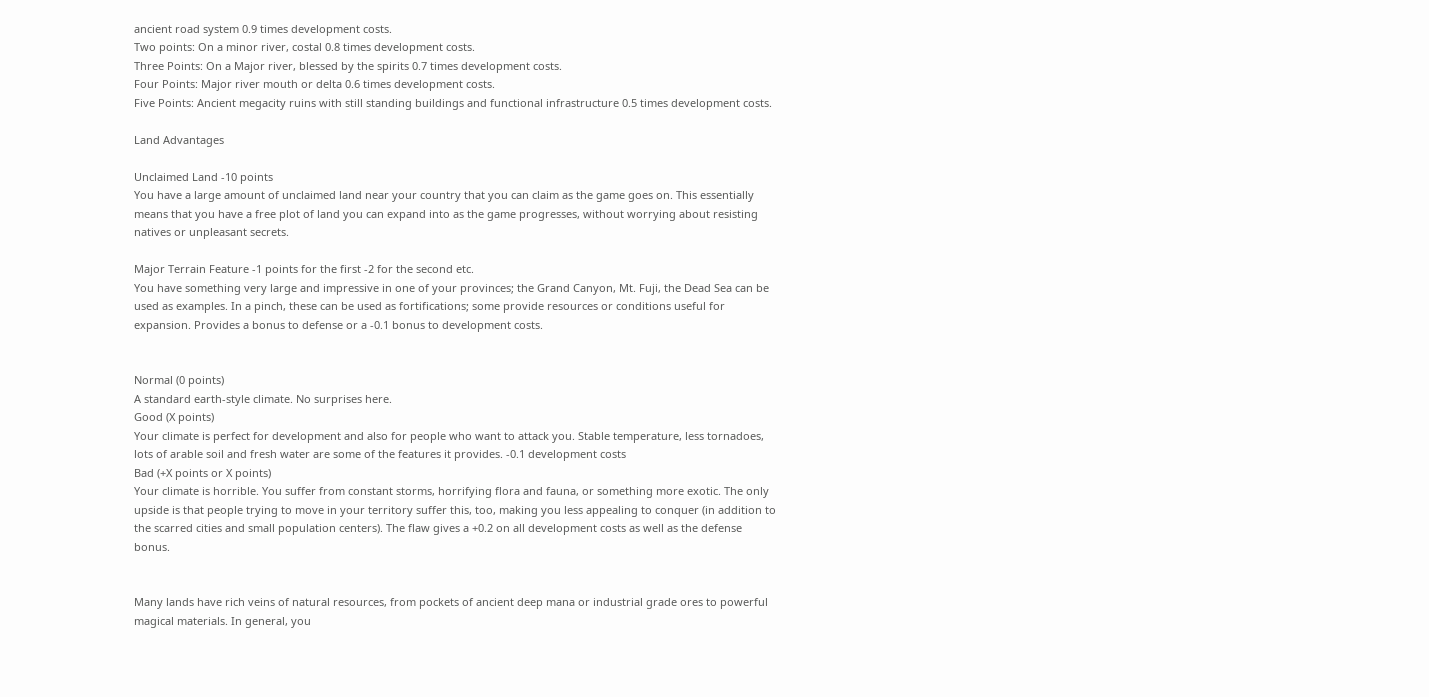ancient road system 0.9 times development costs.
Two points: On a minor river, costal 0.8 times development costs.
Three Points: On a Major river, blessed by the spirits 0.7 times development costs.
Four Points: Major river mouth or delta 0.6 times development costs.
Five Points: Ancient megacity ruins with still standing buildings and functional infrastructure 0.5 times development costs.

Land Advantages

Unclaimed Land -10 points
You have a large amount of unclaimed land near your country that you can claim as the game goes on. This essentially means that you have a free plot of land you can expand into as the game progresses, without worrying about resisting natives or unpleasant secrets.

Major Terrain Feature -1 points for the first -2 for the second etc.
You have something very large and impressive in one of your provinces; the Grand Canyon, Mt. Fuji, the Dead Sea can be used as examples. In a pinch, these can be used as fortifications; some provide resources or conditions useful for expansion. Provides a bonus to defense or a -0.1 bonus to development costs.


Normal (0 points)
A standard earth-style climate. No surprises here.
Good (X points)
Your climate is perfect for development and also for people who want to attack you. Stable temperature, less tornadoes, lots of arable soil and fresh water are some of the features it provides. -0.1 development costs
Bad (+X points or X points)
Your climate is horrible. You suffer from constant storms, horrifying flora and fauna, or something more exotic. The only upside is that people trying to move in your territory suffer this, too, making you less appealing to conquer (in addition to the scarred cities and small population centers). The flaw gives a +0.2 on all development costs as well as the defense bonus.


Many lands have rich veins of natural resources, from pockets of ancient deep mana or industrial grade ores to powerful magical materials. In general, you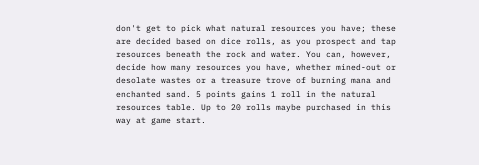don't get to pick what natural resources you have; these are decided based on dice rolls, as you prospect and tap resources beneath the rock and water. You can, however, decide how many resources you have, whether mined-out or desolate wastes or a treasure trove of burning mana and enchanted sand. 5 points gains 1 roll in the natural resources table. Up to 20 rolls maybe purchased in this way at game start.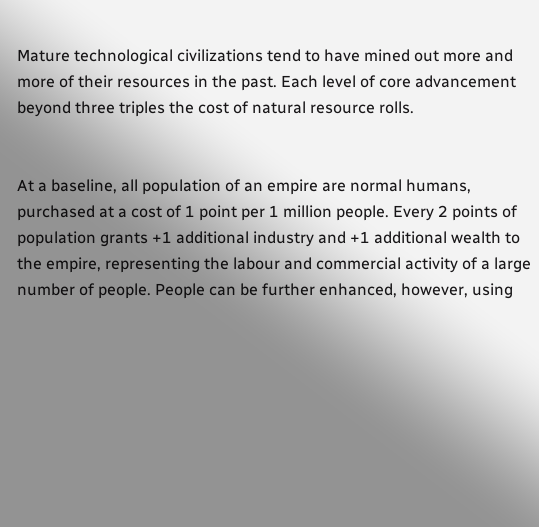Mature technological civilizations tend to have mined out more and more of their resources in the past. Each level of core advancement beyond three triples the cost of natural resource rolls.


At a baseline, all population of an empire are normal humans, purchased at a cost of 1 point per 1 million people. Every 2 points of population grants +1 additional industry and +1 additional wealth to the empire, representing the labour and commercial activity of a large number of people. People can be further enhanced, however, using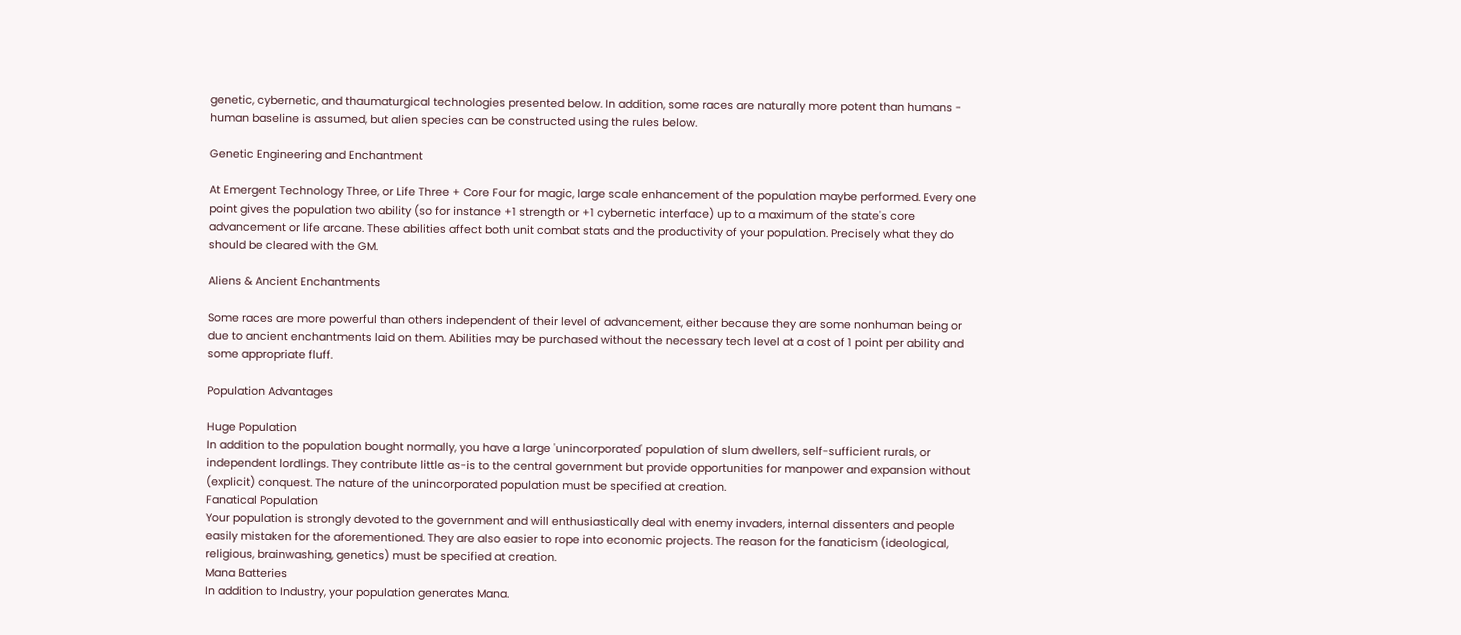genetic, cybernetic, and thaumaturgical technologies presented below. In addition, some races are naturally more potent than humans - human baseline is assumed, but alien species can be constructed using the rules below.

Genetic Engineering and Enchantment

At Emergent Technology Three, or Life Three + Core Four for magic, large scale enhancement of the population maybe performed. Every one point gives the population two ability (so for instance +1 strength or +1 cybernetic interface) up to a maximum of the state's core advancement or life arcane. These abilities affect both unit combat stats and the productivity of your population. Precisely what they do should be cleared with the GM.

Aliens & Ancient Enchantments

Some races are more powerful than others independent of their level of advancement, either because they are some nonhuman being or due to ancient enchantments laid on them. Abilities may be purchased without the necessary tech level at a cost of 1 point per ability and some appropriate fluff.

Population Advantages

Huge Population
In addition to the population bought normally, you have a large 'unincorporated' population of slum dwellers, self-sufficient rurals, or independent lordlings. They contribute little as-is to the central government but provide opportunities for manpower and expansion without (explicit) conquest. The nature of the unincorporated population must be specified at creation.
Fanatical Population
Your population is strongly devoted to the government and will enthusiastically deal with enemy invaders, internal dissenters and people easily mistaken for the aforementioned. They are also easier to rope into economic projects. The reason for the fanaticism (ideological, religious, brainwashing, genetics) must be specified at creation.
Mana Batteries
In addition to Industry, your population generates Mana.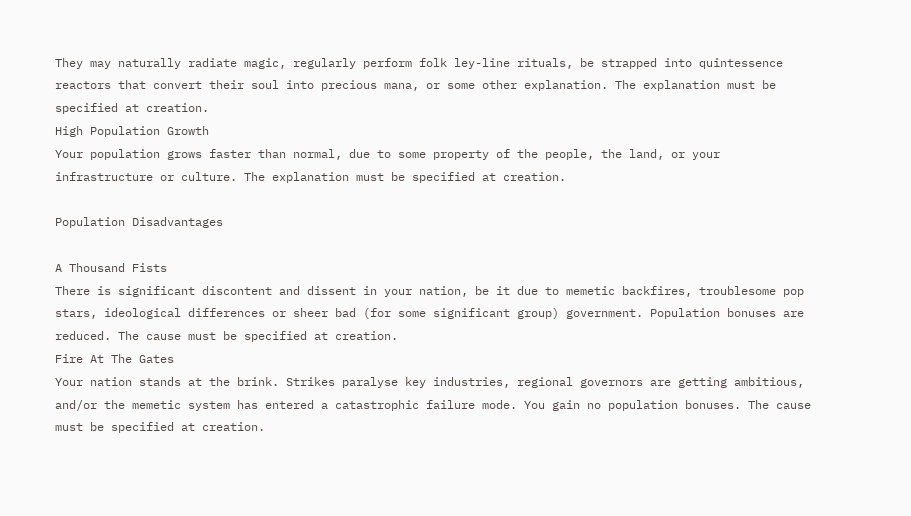They may naturally radiate magic, regularly perform folk ley-line rituals, be strapped into quintessence reactors that convert their soul into precious mana, or some other explanation. The explanation must be specified at creation.
High Population Growth
Your population grows faster than normal, due to some property of the people, the land, or your infrastructure or culture. The explanation must be specified at creation.

Population Disadvantages

A Thousand Fists
There is significant discontent and dissent in your nation, be it due to memetic backfires, troublesome pop stars, ideological differences or sheer bad (for some significant group) government. Population bonuses are reduced. The cause must be specified at creation.
Fire At The Gates
Your nation stands at the brink. Strikes paralyse key industries, regional governors are getting ambitious, and/or the memetic system has entered a catastrophic failure mode. You gain no population bonuses. The cause must be specified at creation.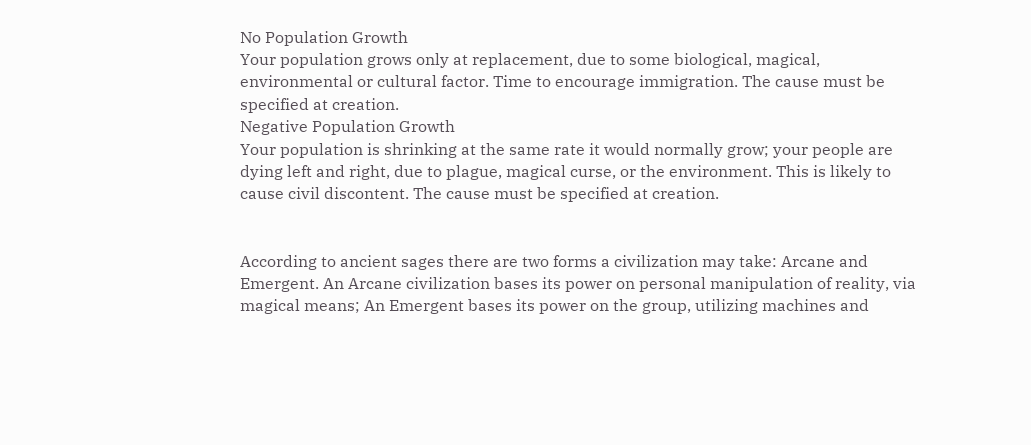No Population Growth
Your population grows only at replacement, due to some biological, magical, environmental or cultural factor. Time to encourage immigration. The cause must be specified at creation.
Negative Population Growth
Your population is shrinking at the same rate it would normally grow; your people are dying left and right, due to plague, magical curse, or the environment. This is likely to cause civil discontent. The cause must be specified at creation.


According to ancient sages there are two forms a civilization may take: Arcane and Emergent. An Arcane civilization bases its power on personal manipulation of reality, via magical means; An Emergent bases its power on the group, utilizing machines and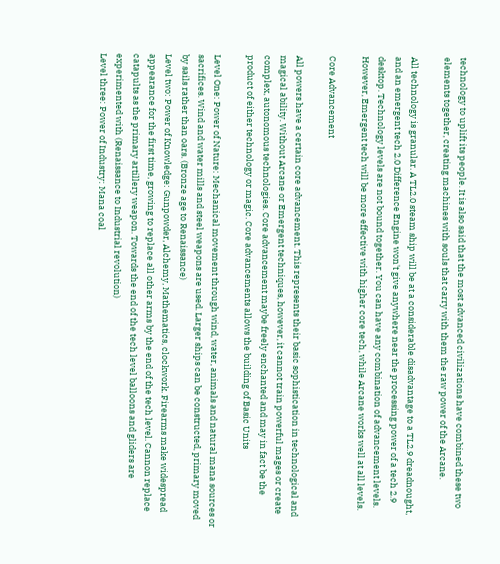technology to uplift its people. It is also said that the most advanced civilizations have combined these two elements together, creating machines with souls that carry with them the raw power of the Arcane.

All technology is granular. A TL2.0 steam ship will be at a considerable disadvantage to a TL2.9 dreadnought, and an emergent tech 2.0 Difference Engine won't give anywhere near the processing power of a tech 2.9 desktop. Technology levels are not bound together. You can have any combination of advancement levels. However, Emergent tech will be more effective with higher core tech, while Arcane works well at all levels.

Core Advancement

All powers have a certain core advancement. This represents their basic sophistication in technological and magical ability. Without Arcane or Emergent techniques, however, it cannot train powerful mages or create complex, autonomous technologies. Core advancement maybe freely enchanted and may in fact be the product of either technology or magic. Core advancements allows the building of Basic Units

Level One: Power of Nature: Mechanical movement through wind, water, animals and natural mana sources or sacrifices. Wind and water mills and steel weapons are used. Larger ships can be constructed, primary moved by sails rather than oars. (Bronze age to Renaissance)
Level two: Power of Knowledge: Gunpowder, Alchemy, Mathematics, clockwork. Firearms make widespread appearance for the first time, growing to replace all other arms by the end of the tech level. Cannon replace catapults as the primary artillery weapon. Towards the end of the tech level balloons and gliders are experimented with (Renaissance to Industrial revolution)
Level three: Power of Industry: Mana coal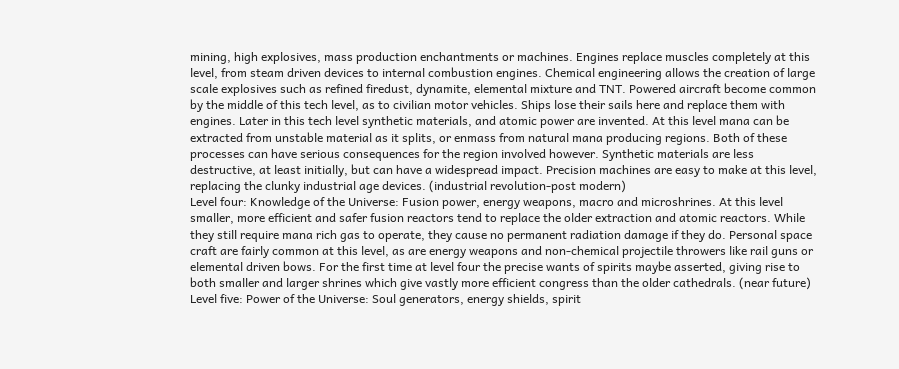mining, high explosives, mass production enchantments or machines. Engines replace muscles completely at this level, from steam driven devices to internal combustion engines. Chemical engineering allows the creation of large scale explosives such as refined firedust, dynamite, elemental mixture and TNT. Powered aircraft become common by the middle of this tech level, as to civilian motor vehicles. Ships lose their sails here and replace them with engines. Later in this tech level synthetic materials, and atomic power are invented. At this level mana can be extracted from unstable material as it splits, or enmass from natural mana producing regions. Both of these processes can have serious consequences for the region involved however. Synthetic materials are less destructive, at least initially, but can have a widespread impact. Precision machines are easy to make at this level, replacing the clunky industrial age devices. (industrial revolution-post modern)
Level four: Knowledge of the Universe: Fusion power, energy weapons, macro and microshrines. At this level smaller, more efficient and safer fusion reactors tend to replace the older extraction and atomic reactors. While they still require mana rich gas to operate, they cause no permanent radiation damage if they do. Personal space craft are fairly common at this level, as are energy weapons and non-chemical projectile throwers like rail guns or elemental driven bows. For the first time at level four the precise wants of spirits maybe asserted, giving rise to both smaller and larger shrines which give vastly more efficient congress than the older cathedrals. (near future)
Level five: Power of the Universe: Soul generators, energy shields, spirit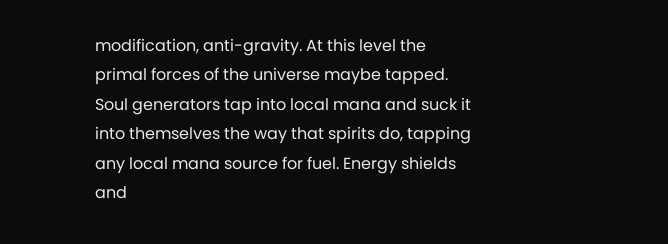modification, anti-gravity. At this level the primal forces of the universe maybe tapped. Soul generators tap into local mana and suck it into themselves the way that spirits do, tapping any local mana source for fuel. Energy shields and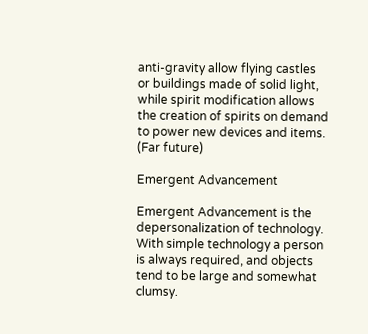anti-gravity allow flying castles or buildings made of solid light, while spirit modification allows the creation of spirits on demand to power new devices and items. (Far future)

Emergent Advancement

Emergent Advancement is the depersonalization of technology. With simple technology a person is always required, and objects tend to be large and somewhat clumsy.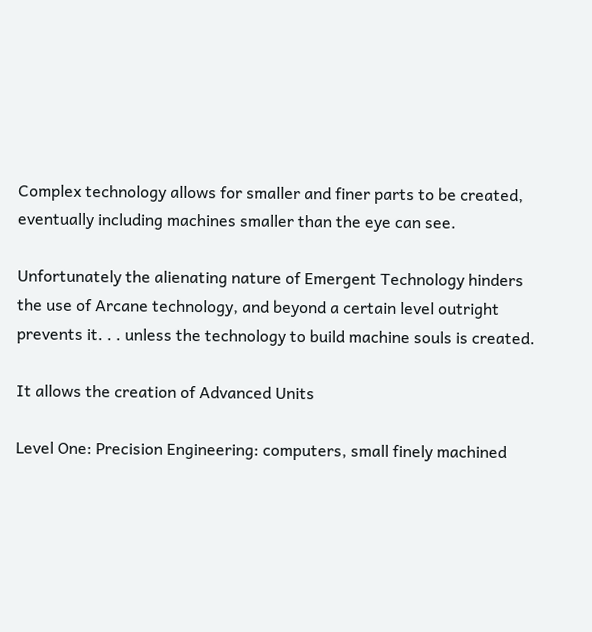Complex technology allows for smaller and finer parts to be created, eventually including machines smaller than the eye can see.

Unfortunately the alienating nature of Emergent Technology hinders the use of Arcane technology, and beyond a certain level outright prevents it. . . unless the technology to build machine souls is created.

It allows the creation of Advanced Units

Level One: Precision Engineering: computers, small finely machined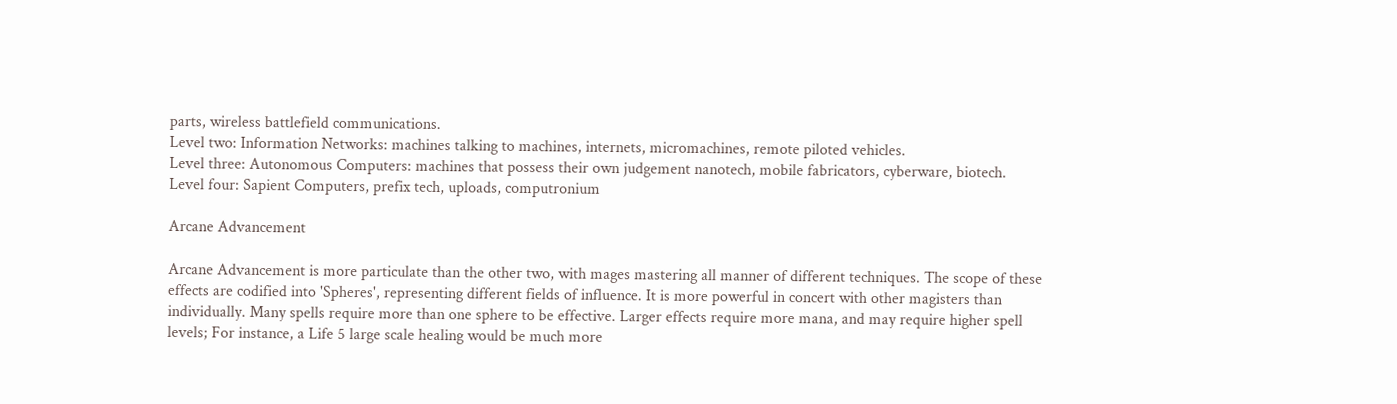parts, wireless battlefield communications.
Level two: Information Networks: machines talking to machines, internets, micromachines, remote piloted vehicles.
Level three: Autonomous Computers: machines that possess their own judgement nanotech, mobile fabricators, cyberware, biotech.
Level four: Sapient Computers, prefix tech, uploads, computronium

Arcane Advancement

Arcane Advancement is more particulate than the other two, with mages mastering all manner of different techniques. The scope of these effects are codified into 'Spheres', representing different fields of influence. It is more powerful in concert with other magisters than individually. Many spells require more than one sphere to be effective. Larger effects require more mana, and may require higher spell levels; For instance, a Life 5 large scale healing would be much more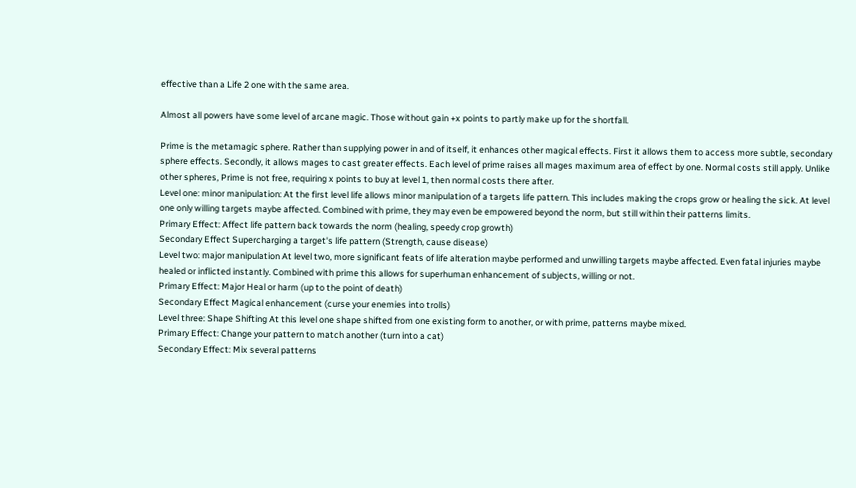effective than a Life 2 one with the same area.

Almost all powers have some level of arcane magic. Those without gain +x points to partly make up for the shortfall.

Prime is the metamagic sphere. Rather than supplying power in and of itself, it enhances other magical effects. First it allows them to access more subtle, secondary sphere effects. Secondly, it allows mages to cast greater effects. Each level of prime raises all mages maximum area of effect by one. Normal costs still apply. Unlike other spheres, Prime is not free, requiring x points to buy at level 1, then normal costs there after.
Level one: minor manipulation: At the first level life allows minor manipulation of a targets life pattern. This includes making the crops grow or healing the sick. At level one only willing targets maybe affected. Combined with prime, they may even be empowered beyond the norm, but still within their patterns limits.
Primary Effect: Affect life pattern back towards the norm (healing, speedy crop growth)
Secondary Effect Supercharging a target's life pattern (Strength, cause disease)
Level two: major manipulation At level two, more significant feats of life alteration maybe performed and unwilling targets maybe affected. Even fatal injuries maybe healed or inflicted instantly. Combined with prime this allows for superhuman enhancement of subjects, willing or not.
Primary Effect: Major Heal or harm (up to the point of death)
Secondary Effect Magical enhancement (curse your enemies into trolls)
Level three: Shape Shifting At this level one shape shifted from one existing form to another, or with prime, patterns maybe mixed.
Primary Effect: Change your pattern to match another (turn into a cat)
Secondary Effect: Mix several patterns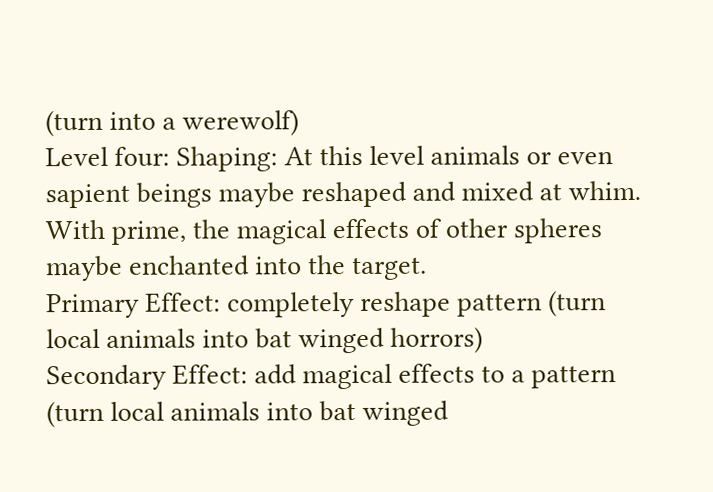(turn into a werewolf)
Level four: Shaping: At this level animals or even sapient beings maybe reshaped and mixed at whim. With prime, the magical effects of other spheres maybe enchanted into the target.
Primary Effect: completely reshape pattern (turn local animals into bat winged horrors)
Secondary Effect: add magical effects to a pattern (turn local animals into bat winged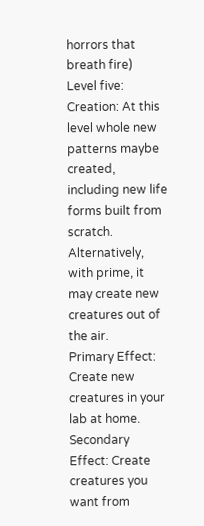horrors that breath fire)
Level five: Creation: At this level whole new patterns maybe created, including new life forms built from scratch. Alternatively, with prime, it may create new creatures out of the air.
Primary Effect: Create new creatures in your lab at home.
Secondary Effect: Create creatures you want from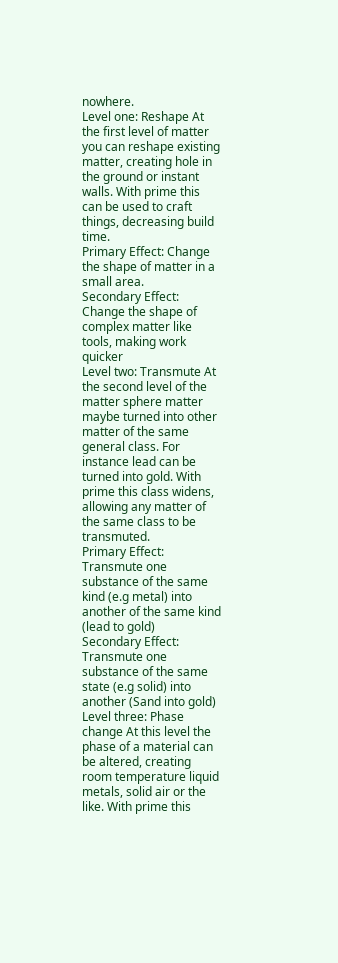nowhere.
Level one: Reshape At the first level of matter you can reshape existing matter, creating hole in the ground or instant walls. With prime this can be used to craft things, decreasing build time.
Primary Effect: Change the shape of matter in a small area.
Secondary Effect: Change the shape of complex matter like tools, making work quicker
Level two: Transmute At the second level of the matter sphere matter maybe turned into other matter of the same general class. For instance lead can be turned into gold. With prime this class widens, allowing any matter of the same class to be transmuted.
Primary Effect: Transmute one substance of the same kind (e.g metal) into another of the same kind (lead to gold)
Secondary Effect: Transmute one substance of the same state (e.g solid) into another (Sand into gold)
Level three: Phase change At this level the phase of a material can be altered, creating room temperature liquid metals, solid air or the like. With prime this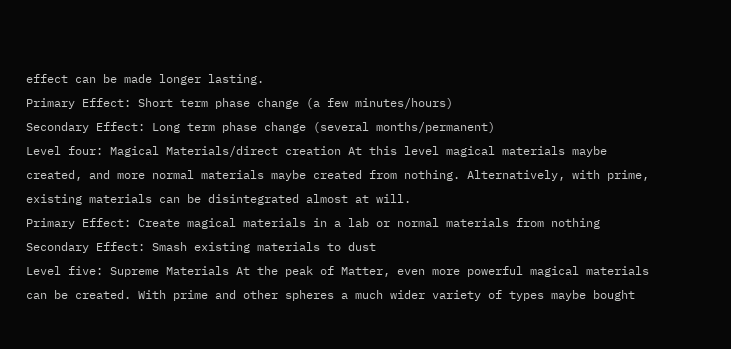effect can be made longer lasting.
Primary Effect: Short term phase change (a few minutes/hours)
Secondary Effect: Long term phase change (several months/permanent)
Level four: Magical Materials/direct creation At this level magical materials maybe created, and more normal materials maybe created from nothing. Alternatively, with prime, existing materials can be disintegrated almost at will.
Primary Effect: Create magical materials in a lab or normal materials from nothing
Secondary Effect: Smash existing materials to dust
Level five: Supreme Materials At the peak of Matter, even more powerful magical materials can be created. With prime and other spheres a much wider variety of types maybe bought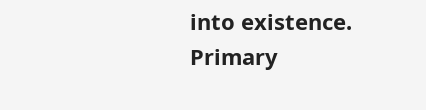into existence.
Primary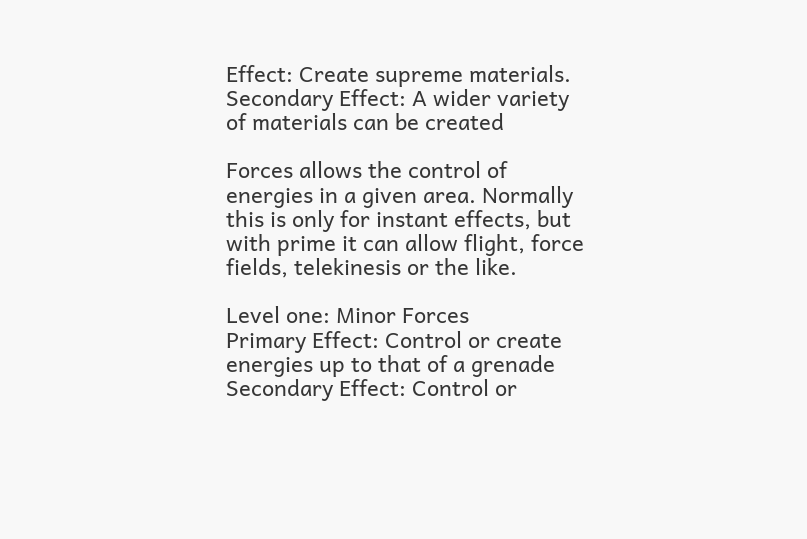Effect: Create supreme materials.
Secondary Effect: A wider variety of materials can be created

Forces allows the control of energies in a given area. Normally this is only for instant effects, but with prime it can allow flight, force fields, telekinesis or the like.

Level one: Minor Forces
Primary Effect: Control or create energies up to that of a grenade
Secondary Effect: Control or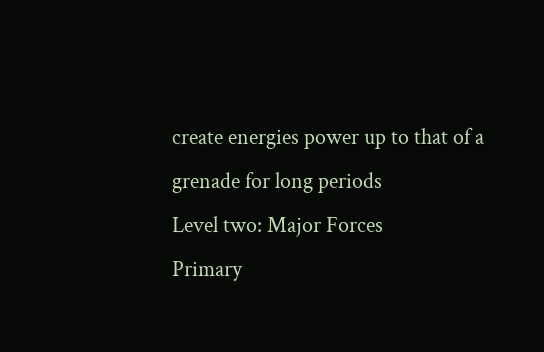create energies power up to that of a grenade for long periods
Level two: Major Forces
Primary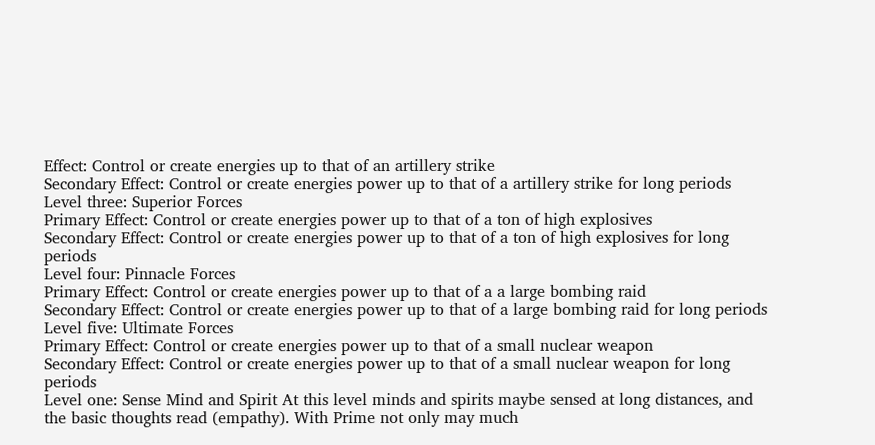Effect: Control or create energies up to that of an artillery strike
Secondary Effect: Control or create energies power up to that of a artillery strike for long periods
Level three: Superior Forces
Primary Effect: Control or create energies power up to that of a ton of high explosives
Secondary Effect: Control or create energies power up to that of a ton of high explosives for long periods
Level four: Pinnacle Forces
Primary Effect: Control or create energies power up to that of a a large bombing raid
Secondary Effect: Control or create energies power up to that of a large bombing raid for long periods
Level five: Ultimate Forces
Primary Effect: Control or create energies power up to that of a small nuclear weapon
Secondary Effect: Control or create energies power up to that of a small nuclear weapon for long periods
Level one: Sense Mind and Spirit At this level minds and spirits maybe sensed at long distances, and the basic thoughts read (empathy). With Prime not only may much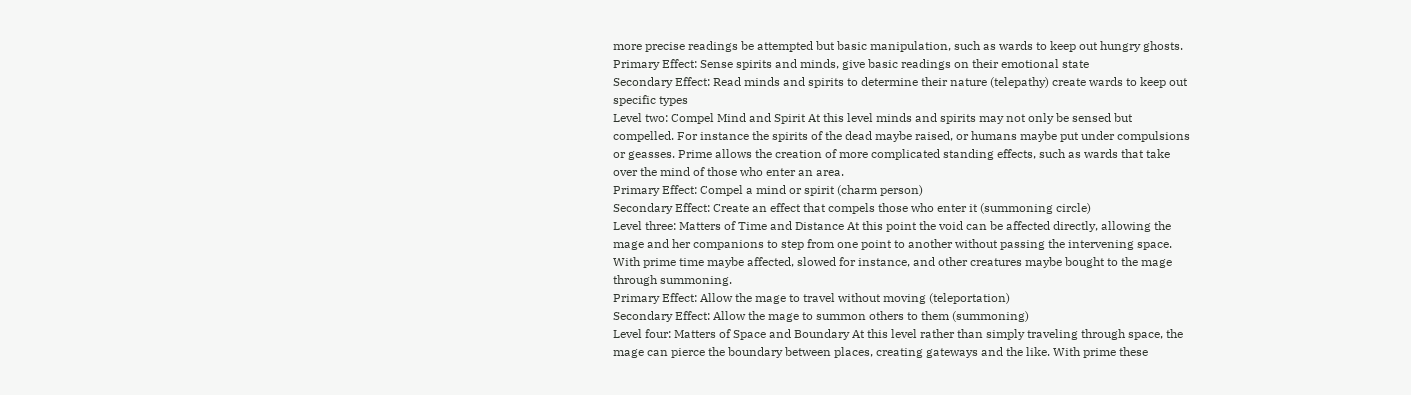more precise readings be attempted but basic manipulation, such as wards to keep out hungry ghosts.
Primary Effect: Sense spirits and minds, give basic readings on their emotional state
Secondary Effect: Read minds and spirits to determine their nature (telepathy) create wards to keep out specific types
Level two: Compel Mind and Spirit At this level minds and spirits may not only be sensed but compelled. For instance the spirits of the dead maybe raised, or humans maybe put under compulsions or geasses. Prime allows the creation of more complicated standing effects, such as wards that take over the mind of those who enter an area.
Primary Effect: Compel a mind or spirit (charm person)
Secondary Effect: Create an effect that compels those who enter it (summoning circle)
Level three: Matters of Time and Distance At this point the void can be affected directly, allowing the mage and her companions to step from one point to another without passing the intervening space. With prime time maybe affected, slowed for instance, and other creatures maybe bought to the mage through summoning.
Primary Effect: Allow the mage to travel without moving (teleportation)
Secondary Effect: Allow the mage to summon others to them (summoning)
Level four: Matters of Space and Boundary At this level rather than simply traveling through space, the mage can pierce the boundary between places, creating gateways and the like. With prime these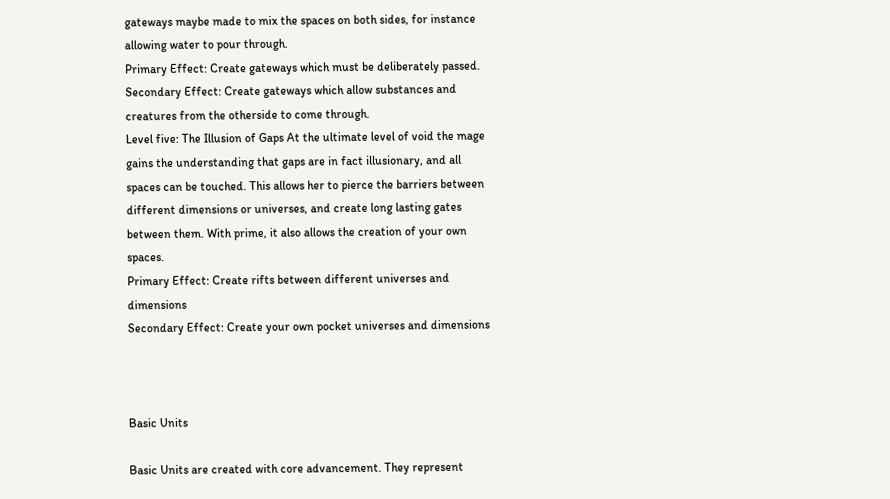gateways maybe made to mix the spaces on both sides, for instance allowing water to pour through.
Primary Effect: Create gateways which must be deliberately passed.
Secondary Effect: Create gateways which allow substances and creatures from the otherside to come through.
Level five: The Illusion of Gaps At the ultimate level of void the mage gains the understanding that gaps are in fact illusionary, and all spaces can be touched. This allows her to pierce the barriers between different dimensions or universes, and create long lasting gates between them. With prime, it also allows the creation of your own spaces.
Primary Effect: Create rifts between different universes and dimensions
Secondary Effect: Create your own pocket universes and dimensions



Basic Units

Basic Units are created with core advancement. They represent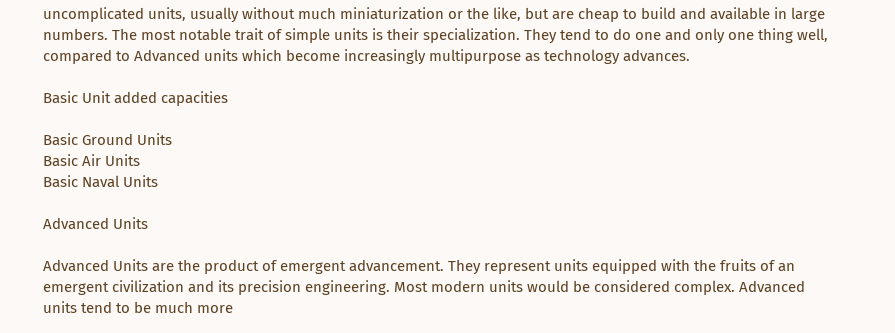uncomplicated units, usually without much miniaturization or the like, but are cheap to build and available in large numbers. The most notable trait of simple units is their specialization. They tend to do one and only one thing well, compared to Advanced units which become increasingly multipurpose as technology advances.

Basic Unit added capacities

Basic Ground Units
Basic Air Units
Basic Naval Units

Advanced Units

Advanced Units are the product of emergent advancement. They represent units equipped with the fruits of an emergent civilization and its precision engineering. Most modern units would be considered complex. Advanced units tend to be much more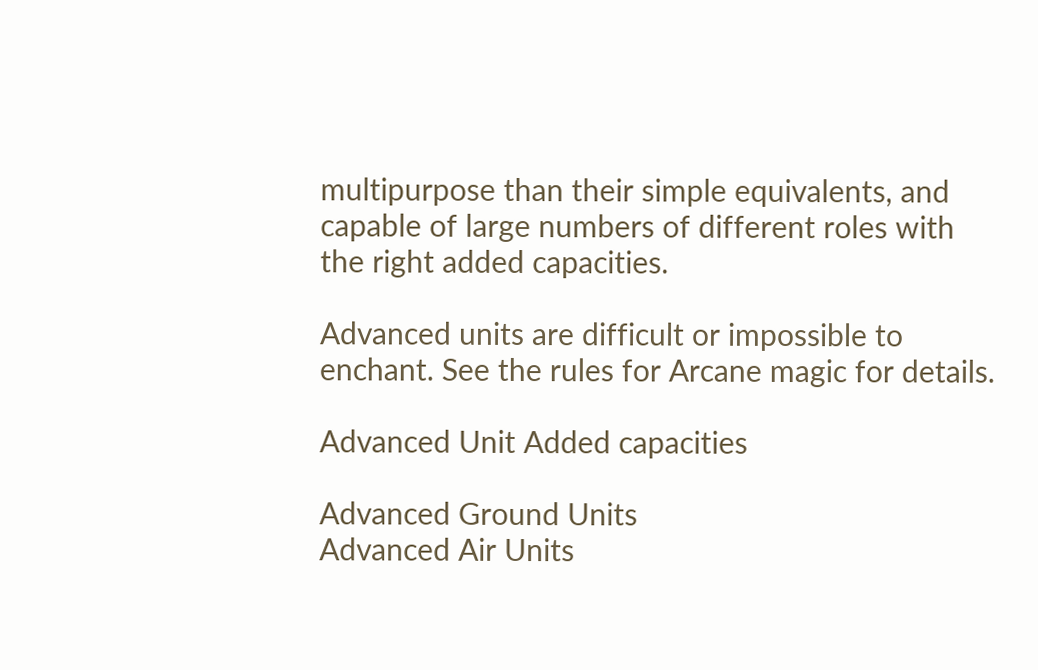multipurpose than their simple equivalents, and capable of large numbers of different roles with the right added capacities.

Advanced units are difficult or impossible to enchant. See the rules for Arcane magic for details.

Advanced Unit Added capacities

Advanced Ground Units
Advanced Air Units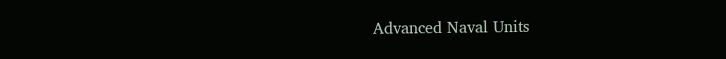Advanced Naval Units